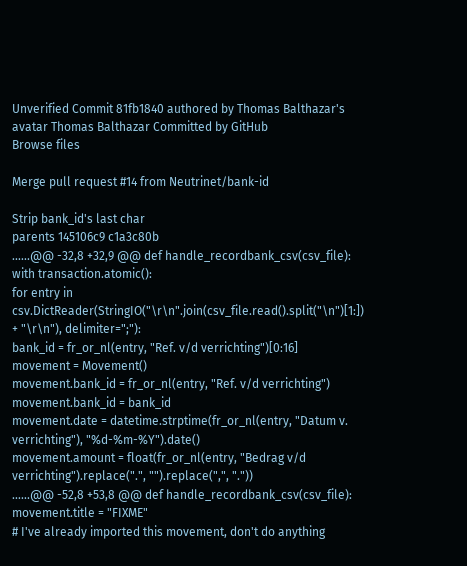Unverified Commit 81fb1840 authored by Thomas Balthazar's avatar Thomas Balthazar Committed by GitHub
Browse files

Merge pull request #14 from Neutrinet/bank-id

Strip bank_id's last char
parents 145106c9 c1a3c80b
......@@ -32,8 +32,9 @@ def handle_recordbank_csv(csv_file):
with transaction.atomic():
for entry in csv.DictReader(StringIO("\r\n".join(csv_file.read().split("\n")[1:]) + "\r\n"), delimiter=";"):
bank_id = fr_or_nl(entry, "Ref. v/d verrichting")[0:16]
movement = Movement()
movement.bank_id = fr_or_nl(entry, "Ref. v/d verrichting")
movement.bank_id = bank_id
movement.date = datetime.strptime(fr_or_nl(entry, "Datum v. verrichting"), "%d-%m-%Y").date()
movement.amount = float(fr_or_nl(entry, "Bedrag v/d verrichting").replace(".", "").replace(",", "."))
......@@ -52,8 +53,8 @@ def handle_recordbank_csv(csv_file):
movement.title = "FIXME"
# I've already imported this movement, don't do anything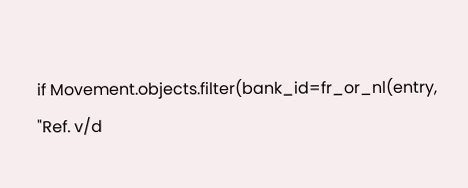if Movement.objects.filter(bank_id=fr_or_nl(entry, "Ref. v/d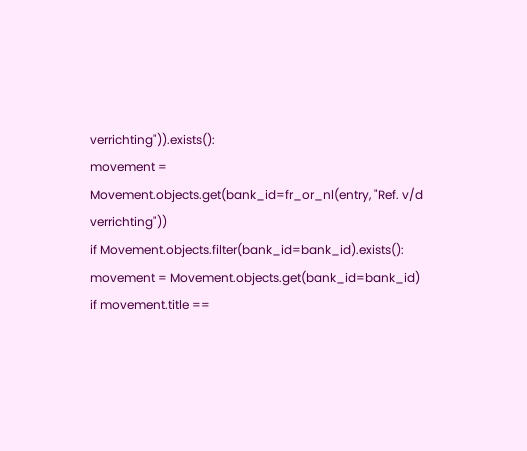verrichting")).exists():
movement = Movement.objects.get(bank_id=fr_or_nl(entry, "Ref. v/d verrichting"))
if Movement.objects.filter(bank_id=bank_id).exists():
movement = Movement.objects.get(bank_id=bank_id)
if movement.title ==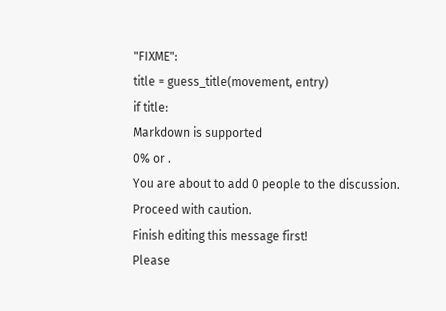"FIXME":
title = guess_title(movement, entry)
if title:
Markdown is supported
0% or .
You are about to add 0 people to the discussion. Proceed with caution.
Finish editing this message first!
Please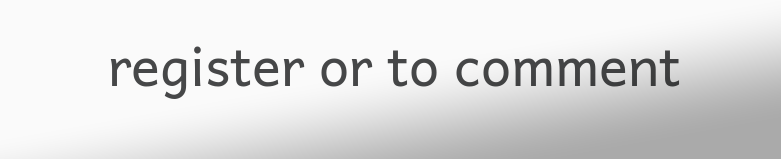register or to comment